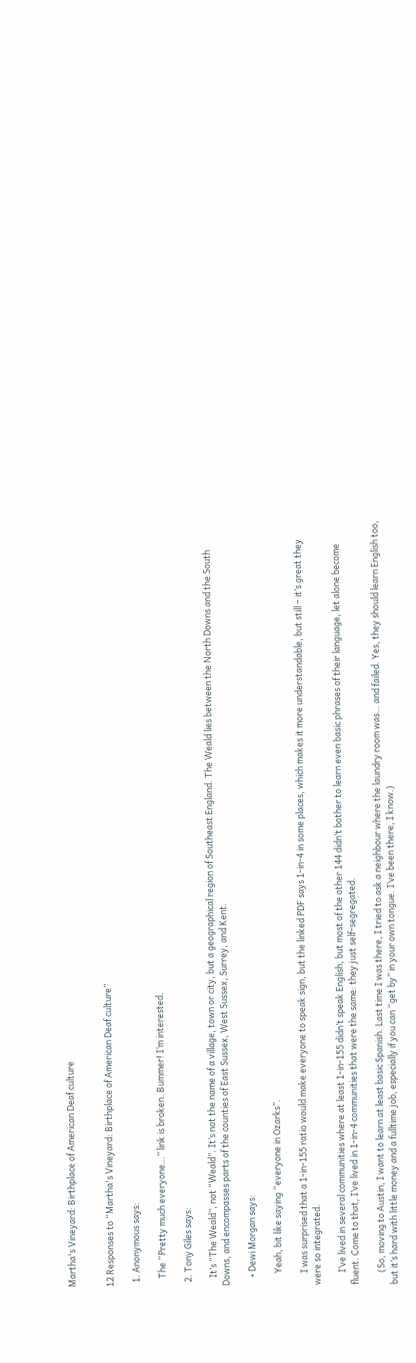Martha's Vineyard: Birthplace of American Deaf culture


12 Responses to “Martha's Vineyard: Birthplace of American Deaf culture”

  1. Anonymous says:

    The “Pretty much everyone…” link is broken. Bummer! I’m interested.

  2. Tony Giles says:

    It’s “The Weald”, not “Weald”. It’s not the name of a village, town or city, but a geographical region of Southeast England. The Weald lies between the North Downs and the South Downs, and encompasses parts of the counties of East Sussex, West Sussex, Surrey, and Kent.

    • Dewi Morgan says:

      Yeah, bit like saying “everyone in Ozarks”.

      I was surprised that a 1-in-155 ratio would make everyone to speak sign, but the linked PDF says 1-in-4 in some places, which makes it more understandable, but still – it’s great they were so integrated.

      I’ve lived in several communities where at least 1-in-155 didn’t speak English, but most of the other 144 didn’t bother to learn even basic phrases of their language, let alone become fluent. Come to that, I’ve lived in 1-in-4 communities that were the same: they just self-segregated.

      (So, moving to Austin, I want to learn at least basic Spanish. Last time I was there, I tried to ask a neighbour where the laundry room was… and failed. Yes, they should learn English too, but it’s hard with little money and a fulltime job, especially if you can “get by” in your own tongue. I’ve been there, I know.)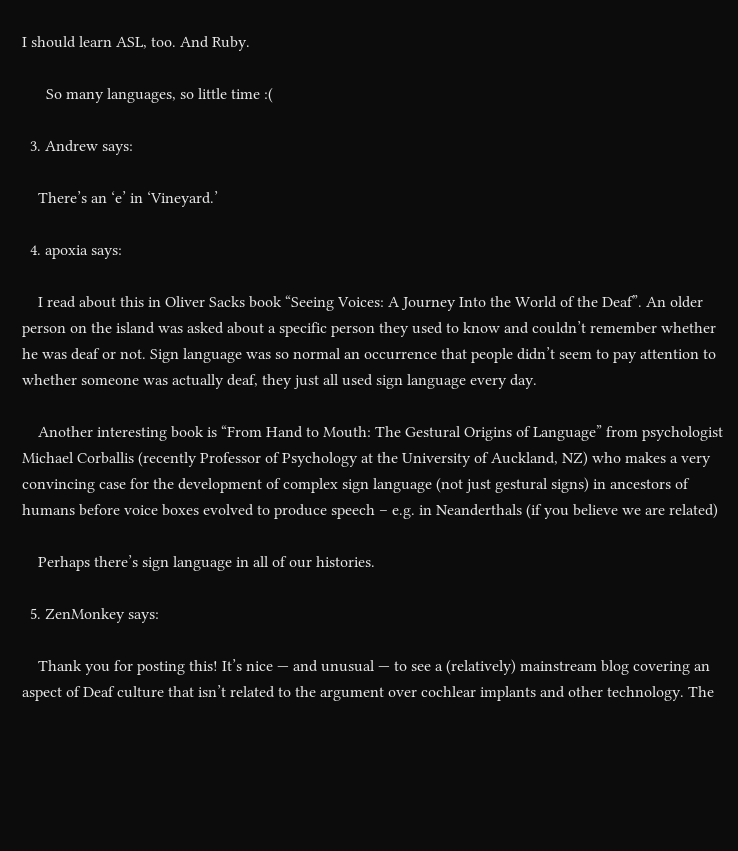I should learn ASL, too. And Ruby.

      So many languages, so little time :(

  3. Andrew says:

    There’s an ‘e’ in ‘Vineyard.’

  4. apoxia says:

    I read about this in Oliver Sacks book “Seeing Voices: A Journey Into the World of the Deaf”. An older person on the island was asked about a specific person they used to know and couldn’t remember whether he was deaf or not. Sign language was so normal an occurrence that people didn’t seem to pay attention to whether someone was actually deaf, they just all used sign language every day.

    Another interesting book is “From Hand to Mouth: The Gestural Origins of Language” from psychologist Michael Corballis (recently Professor of Psychology at the University of Auckland, NZ) who makes a very convincing case for the development of complex sign language (not just gestural signs) in ancestors of humans before voice boxes evolved to produce speech – e.g. in Neanderthals (if you believe we are related)

    Perhaps there’s sign language in all of our histories.

  5. ZenMonkey says:

    Thank you for posting this! It’s nice — and unusual — to see a (relatively) mainstream blog covering an aspect of Deaf culture that isn’t related to the argument over cochlear implants and other technology. The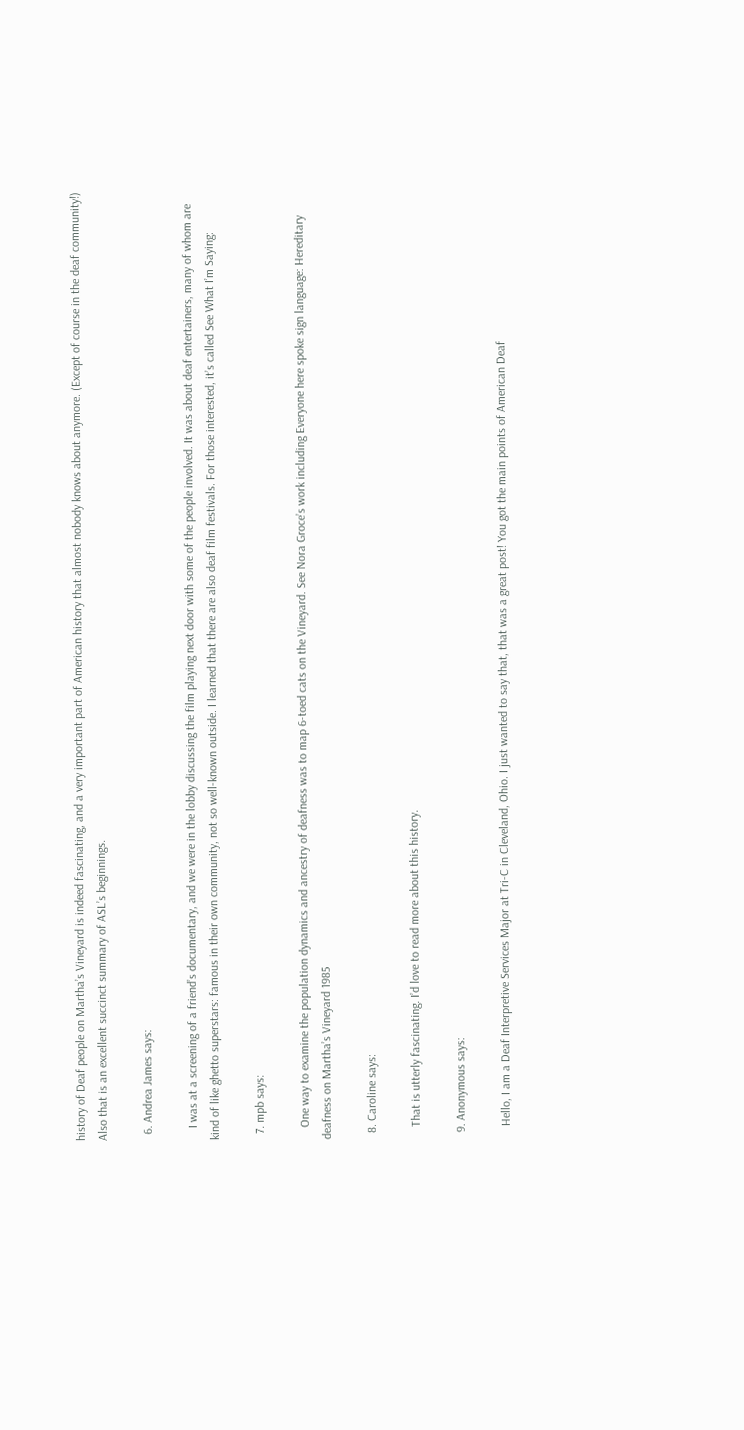history of Deaf people on Martha’s Vineyard is indeed fascinating, and a very important part of American history that almost nobody knows about anymore. (Except of course in the deaf community!) Also that is an excellent succinct summary of ASL’s beginnings.

  6. Andrea James says:

    I was at a screening of a friend’s documentary, and we were in the lobby discussing the film playing next door with some of the people involved. It was about deaf entertainers, many of whom are kind of like ghetto superstars: famous in their own community, not so well-known outside. I learned that there are also deaf film festivals. For those interested, it’s called See What I’m Saying:

  7. mpb says:

    One way to examine the population dynamics and ancestry of deafness was to map 6-toed cats on the Vineyard. See Nora Groce’s work including Everyone here spoke sign language: Hereditary deafness on Martha’s Vineyard 1985

  8. Caroline says:

    That is utterly fascinating. I’d love to read more about this history.

  9. Anonymous says:

    Hello, I am a Deaf Interpretive Services Major at Tri-C in Cleveland, Ohio. I just wanted to say that, that was a great post! You got the main points of American Deaf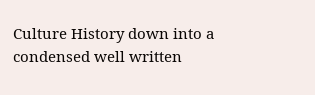Culture History down into a condensed well written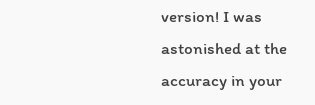version! I was astonished at the accuracy in your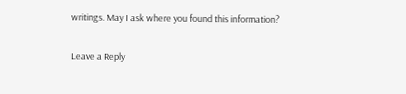writings. May I ask where you found this information?

Leave a Reply